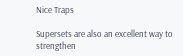Nice Traps

Supersets are also an excellent way to strengthen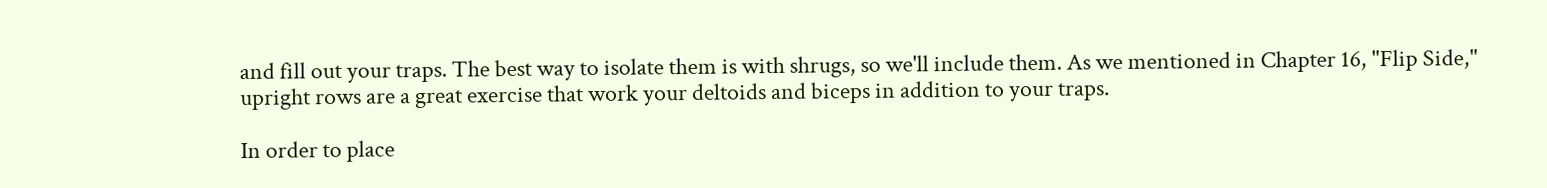and fill out your traps. The best way to isolate them is with shrugs, so we'll include them. As we mentioned in Chapter 16, "Flip Side," upright rows are a great exercise that work your deltoids and biceps in addition to your traps.

In order to place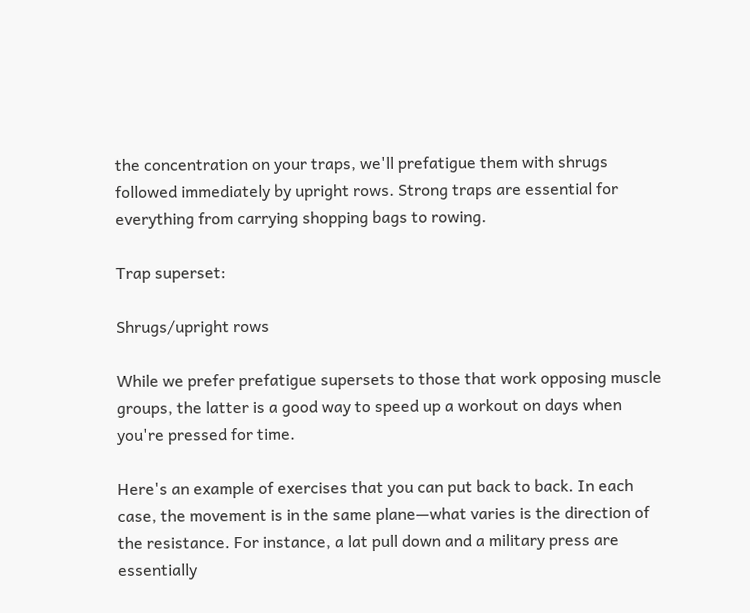the concentration on your traps, we'll prefatigue them with shrugs followed immediately by upright rows. Strong traps are essential for everything from carrying shopping bags to rowing.

Trap superset:

Shrugs/upright rows

While we prefer prefatigue supersets to those that work opposing muscle groups, the latter is a good way to speed up a workout on days when you're pressed for time.

Here's an example of exercises that you can put back to back. In each case, the movement is in the same plane—what varies is the direction of the resistance. For instance, a lat pull down and a military press are essentially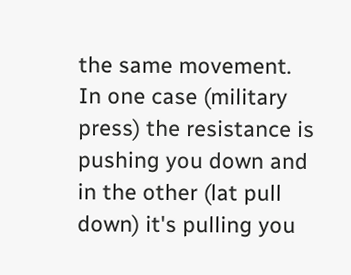the same movement. In one case (military press) the resistance is pushing you down and in the other (lat pull down) it's pulling you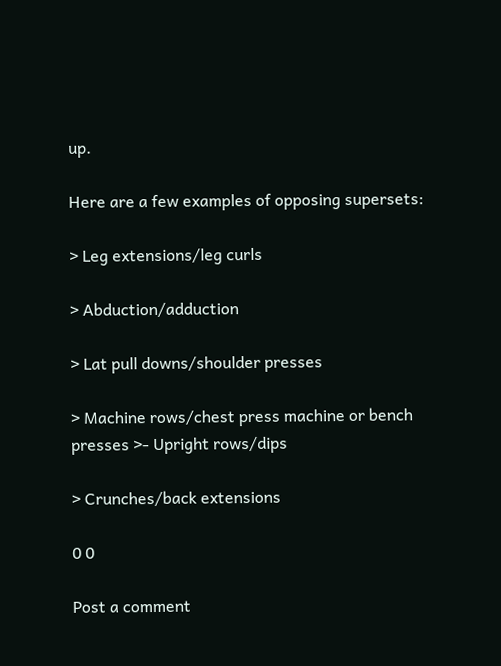up.

Here are a few examples of opposing supersets:

> Leg extensions/leg curls

> Abduction/adduction

> Lat pull downs/shoulder presses

> Machine rows/chest press machine or bench presses >- Upright rows/dips

> Crunches/back extensions

0 0

Post a comment